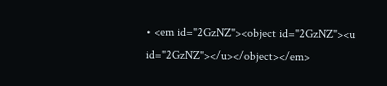• <em id="2GzNZ"><object id="2GzNZ"><u id="2GzNZ"></u></object></em>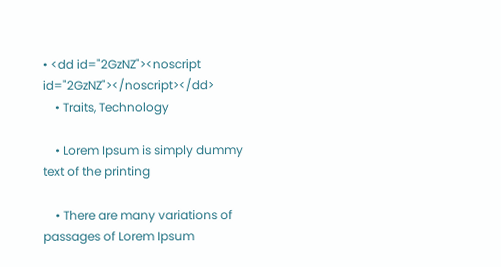• <dd id="2GzNZ"><noscript id="2GzNZ"></noscript></dd>
    • Traits, Technology

    • Lorem Ipsum is simply dummy text of the printing

    • There are many variations of passages of Lorem Ipsum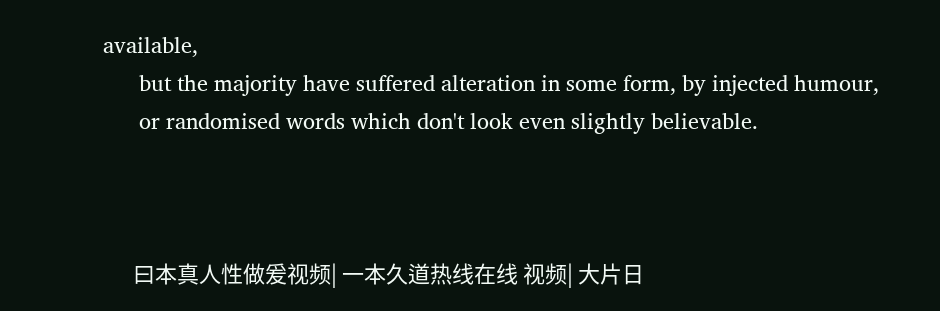available,
      but the majority have suffered alteration in some form, by injected humour,
      or randomised words which don't look even slightly believable.



      曰本真人性做爰视频| 一本久道热线在线 视频| 大片日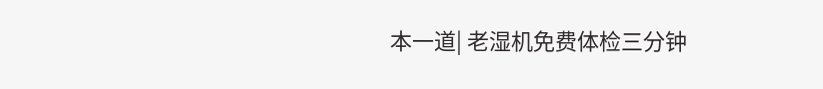本一道| 老湿机免费体检三分钟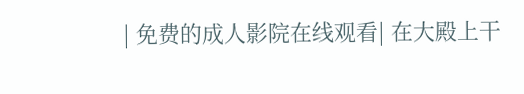| 免费的成人影院在线观看| 在大殿上干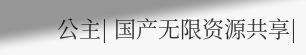公主| 国产无限资源共享|